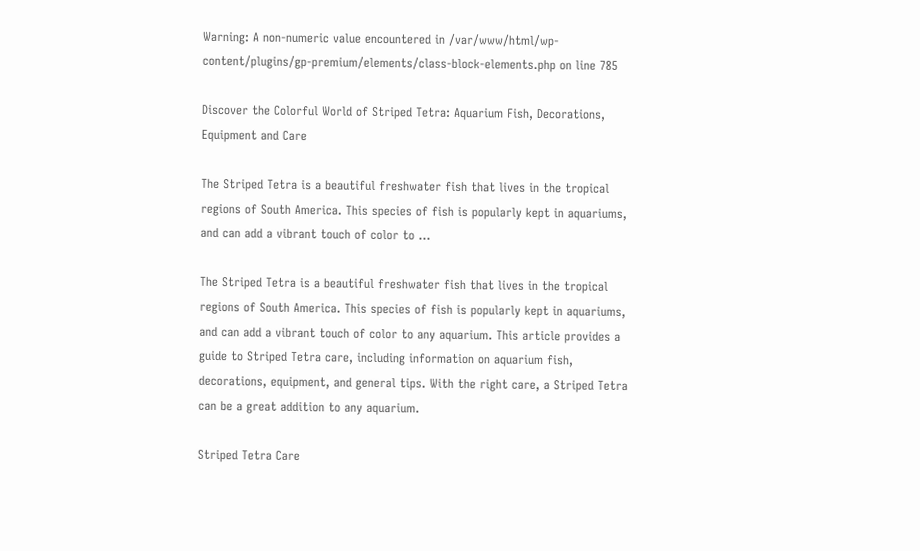Warning: A non-numeric value encountered in /var/www/html/wp-content/plugins/gp-premium/elements/class-block-elements.php on line 785

Discover the Colorful World of Striped Tetra: Aquarium Fish, Decorations, Equipment and Care

The Striped Tetra is a beautiful freshwater fish that lives in the tropical regions of South America. This species of fish is popularly kept in aquariums, and can add a vibrant touch of color to …

The Striped Tetra is a beautiful freshwater fish that lives in the tropical regions of South America. This species of fish is popularly kept in aquariums, and can add a vibrant touch of color to any aquarium. This article provides a guide to Striped Tetra care, including information on aquarium fish, decorations, equipment, and general tips. With the right care, a Striped Tetra can be a great addition to any aquarium.

Striped Tetra Care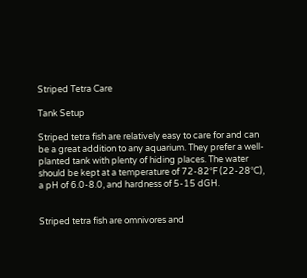Striped Tetra Care

Tank Setup

Striped tetra fish are relatively easy to care for and can be a great addition to any aquarium. They prefer a well-planted tank with plenty of hiding places. The water should be kept at a temperature of 72-82°F (22-28°C), a pH of 6.0-8.0, and hardness of 5-15 dGH.


Striped tetra fish are omnivores and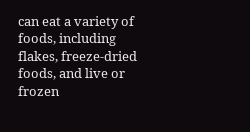can eat a variety of foods, including flakes, freeze-dried foods, and live or frozen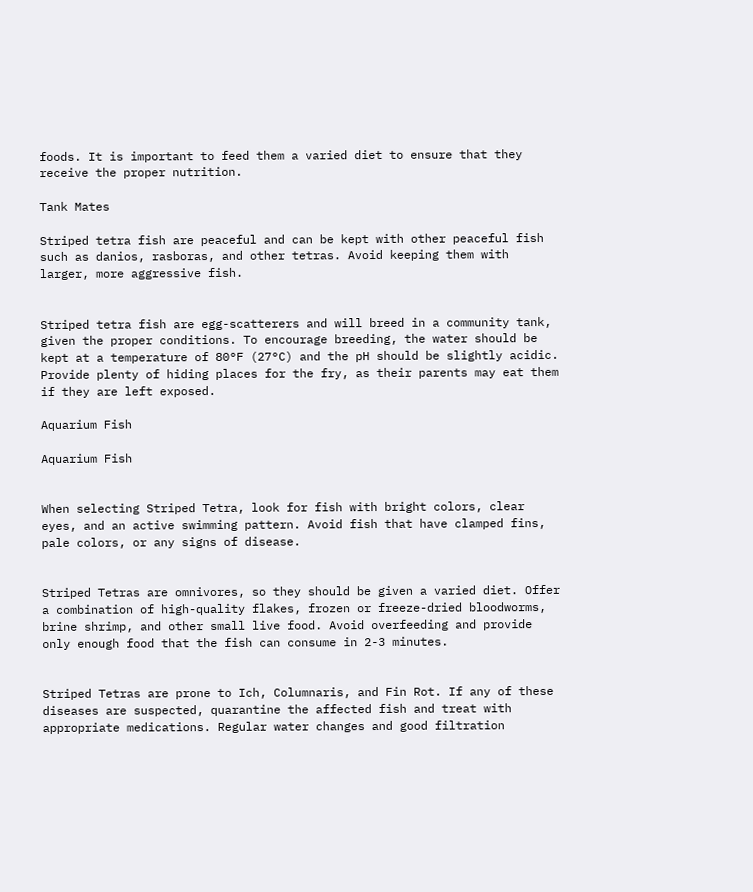foods. It is important to feed them a varied diet to ensure that they receive the proper nutrition.

Tank Mates

Striped tetra fish are peaceful and can be kept with other peaceful fish such as danios, rasboras, and other tetras. Avoid keeping them with larger, more aggressive fish.


Striped tetra fish are egg-scatterers and will breed in a community tank, given the proper conditions. To encourage breeding, the water should be kept at a temperature of 80°F (27°C) and the pH should be slightly acidic. Provide plenty of hiding places for the fry, as their parents may eat them if they are left exposed.

Aquarium Fish

Aquarium Fish


When selecting Striped Tetra, look for fish with bright colors, clear eyes, and an active swimming pattern. Avoid fish that have clamped fins, pale colors, or any signs of disease.


Striped Tetras are omnivores, so they should be given a varied diet. Offer a combination of high-quality flakes, frozen or freeze-dried bloodworms, brine shrimp, and other small live food. Avoid overfeeding and provide only enough food that the fish can consume in 2-3 minutes.


Striped Tetras are prone to Ich, Columnaris, and Fin Rot. If any of these diseases are suspected, quarantine the affected fish and treat with appropriate medications. Regular water changes and good filtration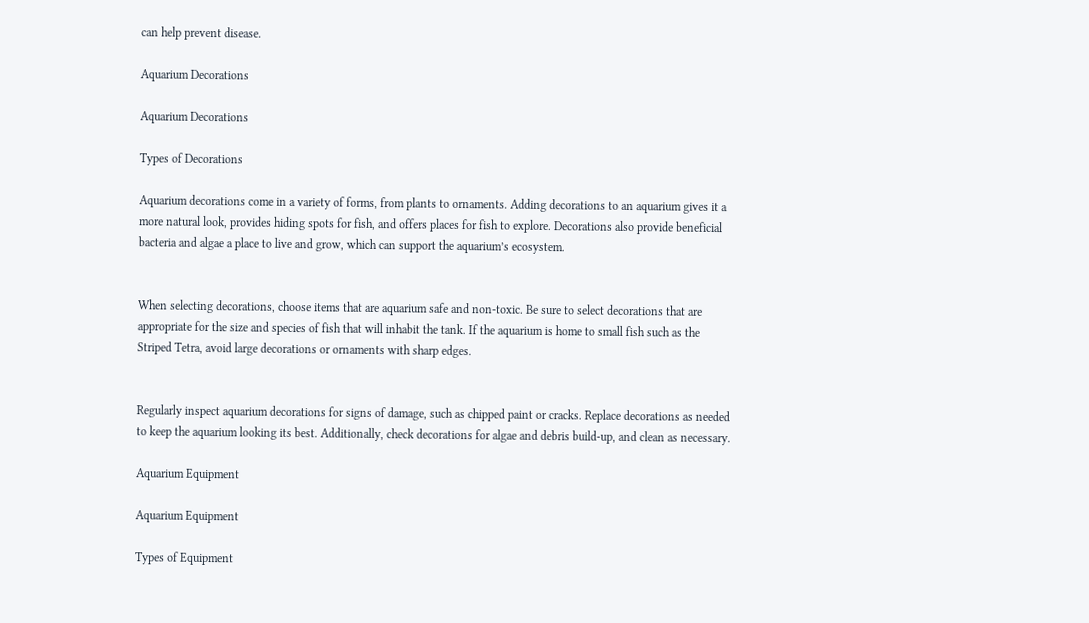can help prevent disease.

Aquarium Decorations

Aquarium Decorations

Types of Decorations

Aquarium decorations come in a variety of forms, from plants to ornaments. Adding decorations to an aquarium gives it a more natural look, provides hiding spots for fish, and offers places for fish to explore. Decorations also provide beneficial bacteria and algae a place to live and grow, which can support the aquarium’s ecosystem.


When selecting decorations, choose items that are aquarium safe and non-toxic. Be sure to select decorations that are appropriate for the size and species of fish that will inhabit the tank. If the aquarium is home to small fish such as the Striped Tetra, avoid large decorations or ornaments with sharp edges.


Regularly inspect aquarium decorations for signs of damage, such as chipped paint or cracks. Replace decorations as needed to keep the aquarium looking its best. Additionally, check decorations for algae and debris build-up, and clean as necessary.

Aquarium Equipment

Aquarium Equipment

Types of Equipment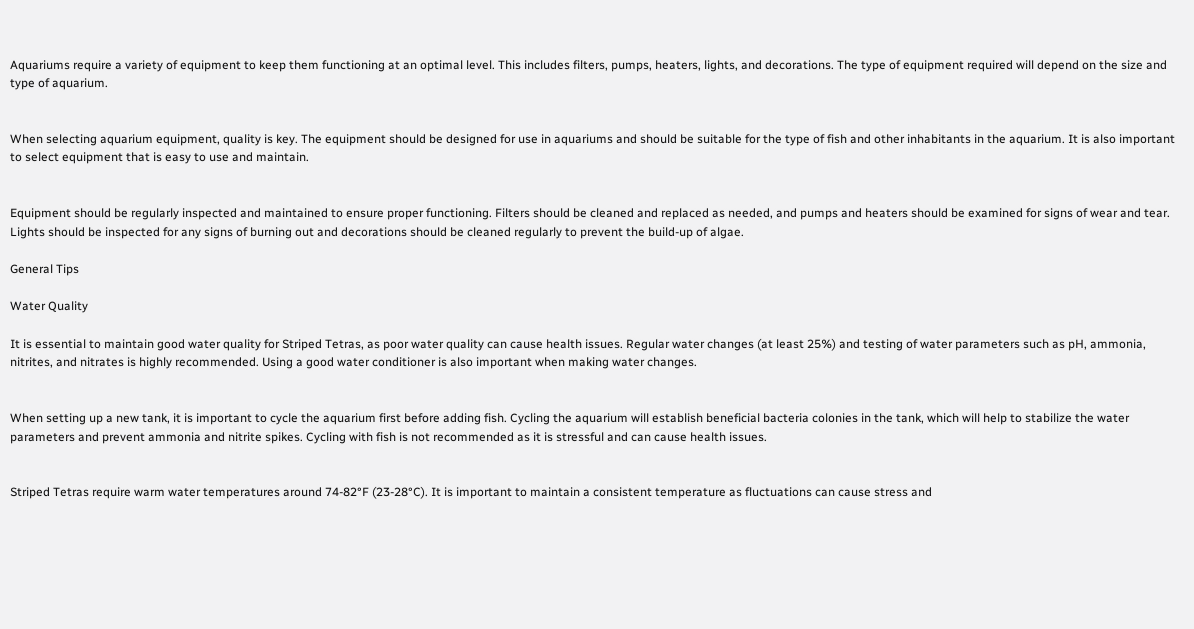Aquariums require a variety of equipment to keep them functioning at an optimal level. This includes filters, pumps, heaters, lights, and decorations. The type of equipment required will depend on the size and type of aquarium.


When selecting aquarium equipment, quality is key. The equipment should be designed for use in aquariums and should be suitable for the type of fish and other inhabitants in the aquarium. It is also important to select equipment that is easy to use and maintain.


Equipment should be regularly inspected and maintained to ensure proper functioning. Filters should be cleaned and replaced as needed, and pumps and heaters should be examined for signs of wear and tear. Lights should be inspected for any signs of burning out and decorations should be cleaned regularly to prevent the build-up of algae.

General Tips

Water Quality

It is essential to maintain good water quality for Striped Tetras, as poor water quality can cause health issues. Regular water changes (at least 25%) and testing of water parameters such as pH, ammonia, nitrites, and nitrates is highly recommended. Using a good water conditioner is also important when making water changes.


When setting up a new tank, it is important to cycle the aquarium first before adding fish. Cycling the aquarium will establish beneficial bacteria colonies in the tank, which will help to stabilize the water parameters and prevent ammonia and nitrite spikes. Cycling with fish is not recommended as it is stressful and can cause health issues.


Striped Tetras require warm water temperatures around 74-82°F (23-28°C). It is important to maintain a consistent temperature as fluctuations can cause stress and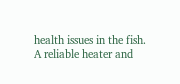health issues in the fish. A reliable heater and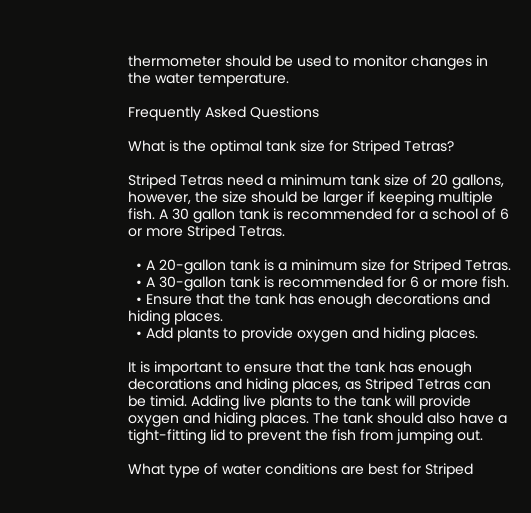thermometer should be used to monitor changes in the water temperature.

Frequently Asked Questions

What is the optimal tank size for Striped Tetras?

Striped Tetras need a minimum tank size of 20 gallons, however, the size should be larger if keeping multiple fish. A 30 gallon tank is recommended for a school of 6 or more Striped Tetras.

  • A 20-gallon tank is a minimum size for Striped Tetras.
  • A 30-gallon tank is recommended for 6 or more fish.
  • Ensure that the tank has enough decorations and hiding places.
  • Add plants to provide oxygen and hiding places.

It is important to ensure that the tank has enough decorations and hiding places, as Striped Tetras can be timid. Adding live plants to the tank will provide oxygen and hiding places. The tank should also have a tight-fitting lid to prevent the fish from jumping out.

What type of water conditions are best for Striped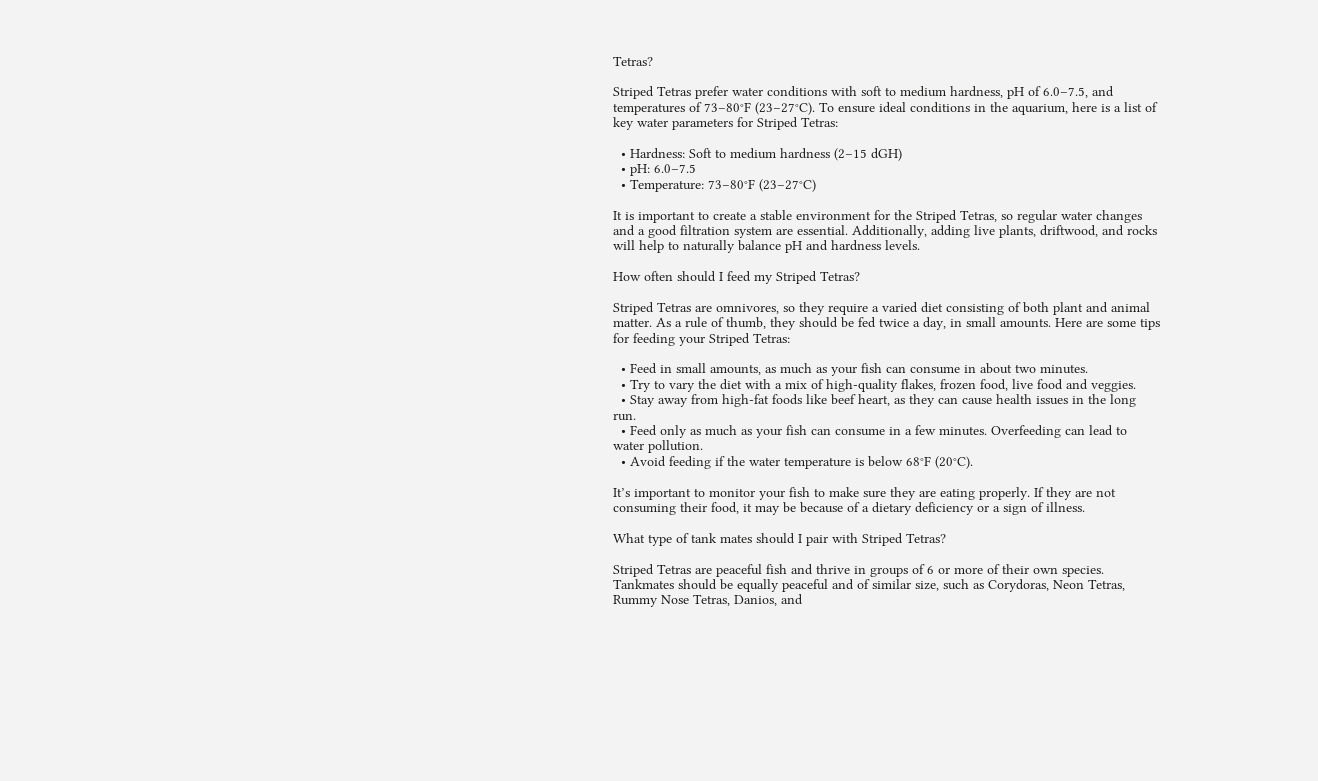Tetras?

Striped Tetras prefer water conditions with soft to medium hardness, pH of 6.0–7.5, and temperatures of 73–80°F (23–27°C). To ensure ideal conditions in the aquarium, here is a list of key water parameters for Striped Tetras:

  • Hardness: Soft to medium hardness (2–15 dGH)
  • pH: 6.0–7.5
  • Temperature: 73–80°F (23–27°C)

It is important to create a stable environment for the Striped Tetras, so regular water changes and a good filtration system are essential. Additionally, adding live plants, driftwood, and rocks will help to naturally balance pH and hardness levels.

How often should I feed my Striped Tetras?

Striped Tetras are omnivores, so they require a varied diet consisting of both plant and animal matter. As a rule of thumb, they should be fed twice a day, in small amounts. Here are some tips for feeding your Striped Tetras:

  • Feed in small amounts, as much as your fish can consume in about two minutes.
  • Try to vary the diet with a mix of high-quality flakes, frozen food, live food and veggies.
  • Stay away from high-fat foods like beef heart, as they can cause health issues in the long run.
  • Feed only as much as your fish can consume in a few minutes. Overfeeding can lead to water pollution.
  • Avoid feeding if the water temperature is below 68°F (20°C).

It’s important to monitor your fish to make sure they are eating properly. If they are not consuming their food, it may be because of a dietary deficiency or a sign of illness.

What type of tank mates should I pair with Striped Tetras?

Striped Tetras are peaceful fish and thrive in groups of 6 or more of their own species. Tankmates should be equally peaceful and of similar size, such as Corydoras, Neon Tetras, Rummy Nose Tetras, Danios, and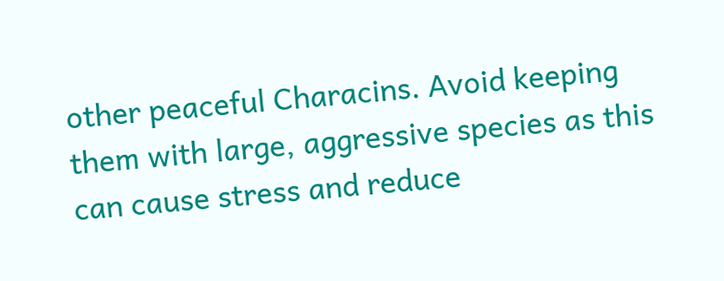other peaceful Characins. Avoid keeping them with large, aggressive species as this can cause stress and reduce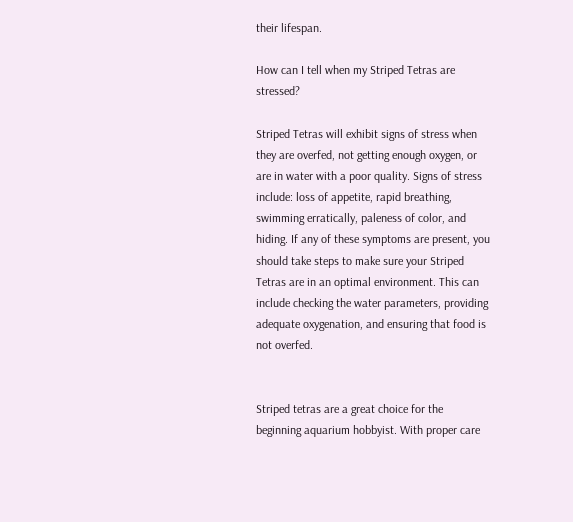their lifespan.

How can I tell when my Striped Tetras are stressed?

Striped Tetras will exhibit signs of stress when they are overfed, not getting enough oxygen, or are in water with a poor quality. Signs of stress include: loss of appetite, rapid breathing, swimming erratically, paleness of color, and hiding. If any of these symptoms are present, you should take steps to make sure your Striped Tetras are in an optimal environment. This can include checking the water parameters, providing adequate oxygenation, and ensuring that food is not overfed.


Striped tetras are a great choice for the beginning aquarium hobbyist. With proper care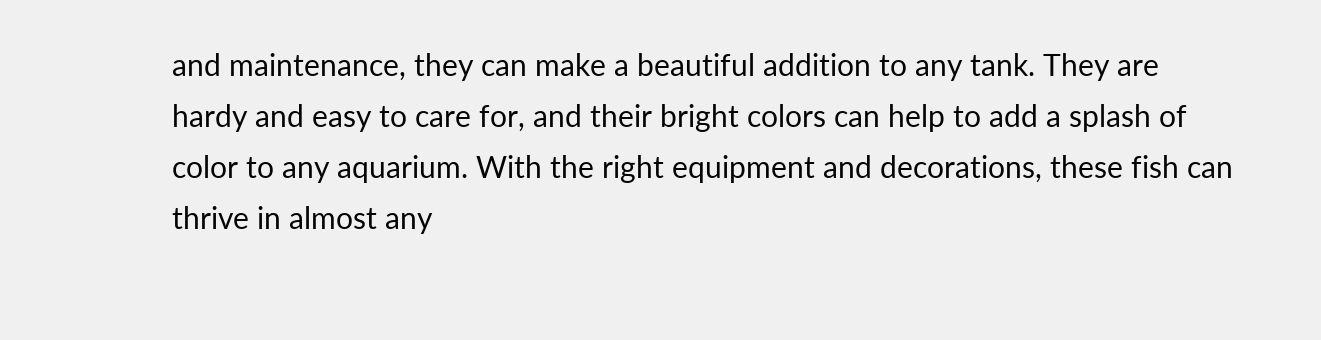and maintenance, they can make a beautiful addition to any tank. They are hardy and easy to care for, and their bright colors can help to add a splash of color to any aquarium. With the right equipment and decorations, these fish can thrive in almost any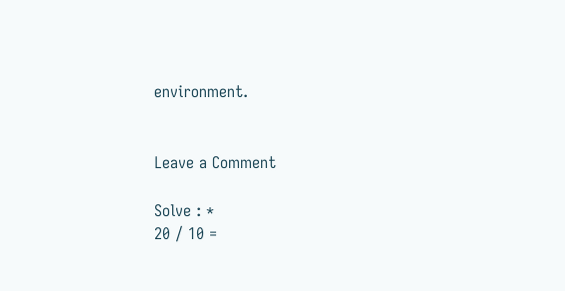environment.


Leave a Comment

Solve : *
20 ⁄ 10 =